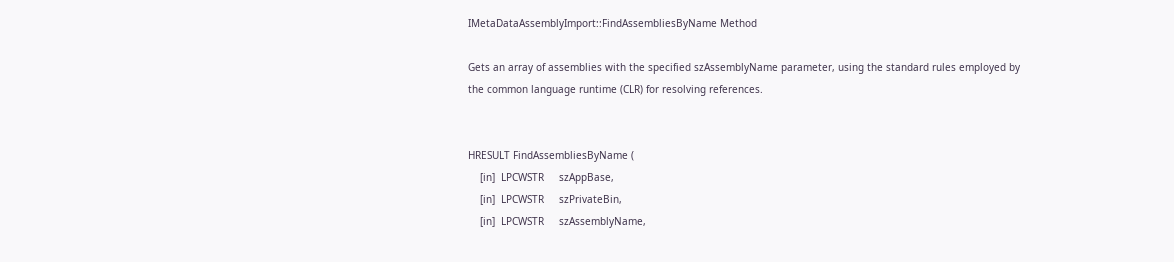IMetaDataAssemblyImport::FindAssembliesByName Method

Gets an array of assemblies with the specified szAssemblyName parameter, using the standard rules employed by the common language runtime (CLR) for resolving references.


HRESULT FindAssembliesByName (
    [in]  LPCWSTR     szAppBase,
    [in]  LPCWSTR     szPrivateBin,
    [in]  LPCWSTR     szAssemblyName,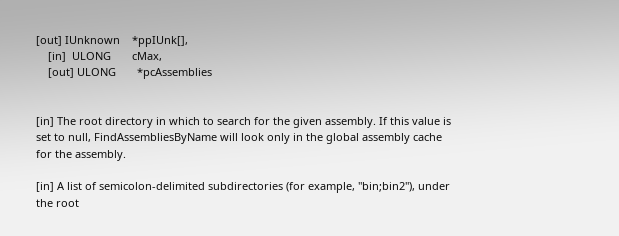[out] IUnknown    *ppIUnk[],
    [in]  ULONG       cMax,
    [out] ULONG       *pcAssemblies


[in] The root directory in which to search for the given assembly. If this value is set to null, FindAssembliesByName will look only in the global assembly cache for the assembly.

[in] A list of semicolon-delimited subdirectories (for example, "bin;bin2"), under the root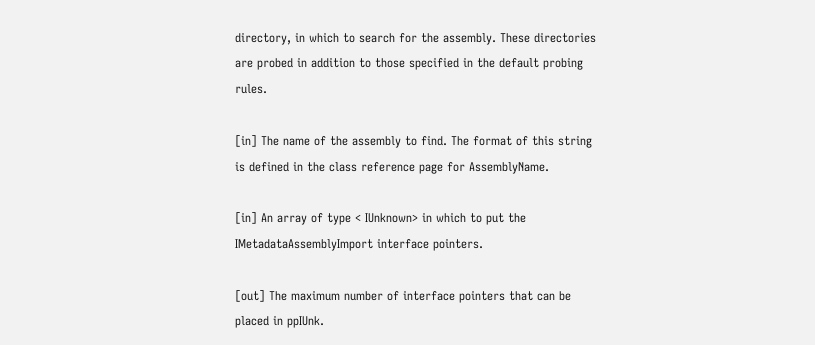directory, in which to search for the assembly. These directories are probed in addition to those specified in the default probing rules.

[in] The name of the assembly to find. The format of this string is defined in the class reference page for AssemblyName.

[in] An array of type < IUnknown> in which to put the IMetadataAssemblyImport interface pointers.

[out] The maximum number of interface pointers that can be placed in ppIUnk.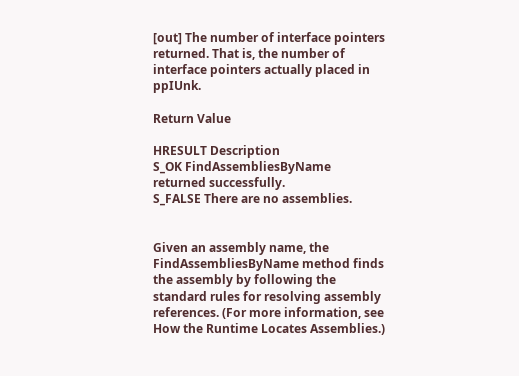[out] The number of interface pointers returned. That is, the number of interface pointers actually placed in ppIUnk.

Return Value

HRESULT Description
S_OK FindAssembliesByName returned successfully.
S_FALSE There are no assemblies.


Given an assembly name, the FindAssembliesByName method finds the assembly by following the standard rules for resolving assembly references. (For more information, see How the Runtime Locates Assemblies.)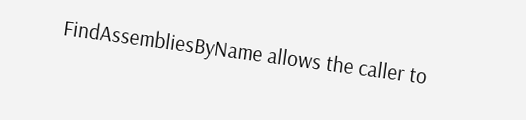FindAssembliesByName allows the caller to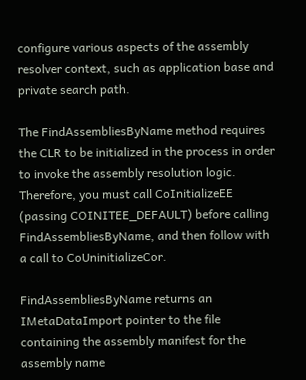configure various aspects of the assembly resolver context, such as application base and private search path.

The FindAssembliesByName method requires the CLR to be initialized in the process in order to invoke the assembly resolution logic. Therefore, you must call CoInitializeEE (passing COINITEE_DEFAULT) before calling FindAssembliesByName, and then follow with a call to CoUninitializeCor.

FindAssembliesByName returns an IMetaDataImport pointer to the file containing the assembly manifest for the assembly name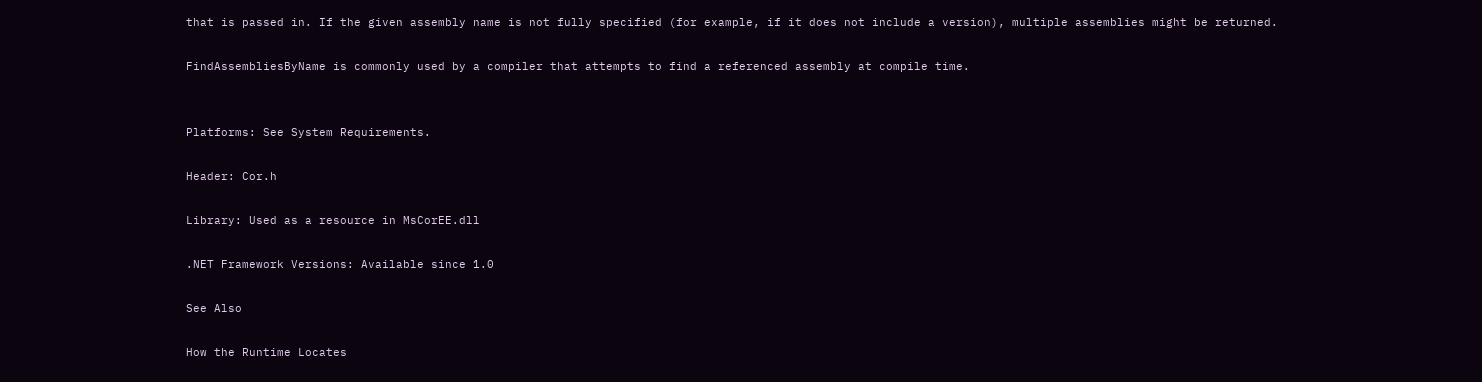that is passed in. If the given assembly name is not fully specified (for example, if it does not include a version), multiple assemblies might be returned.

FindAssembliesByName is commonly used by a compiler that attempts to find a referenced assembly at compile time.


Platforms: See System Requirements.

Header: Cor.h

Library: Used as a resource in MsCorEE.dll

.NET Framework Versions: Available since 1.0

See Also

How the Runtime Locates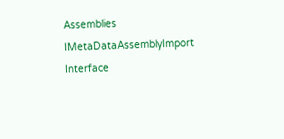Assemblies
IMetaDataAssemblyImport Interface